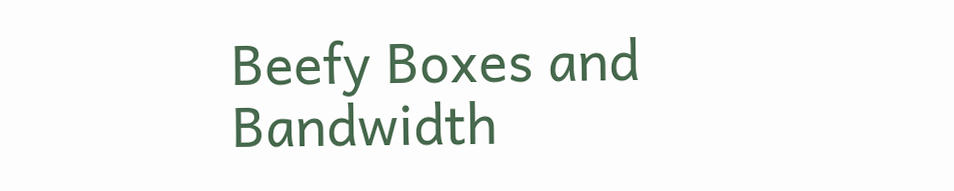Beefy Boxes and Bandwidth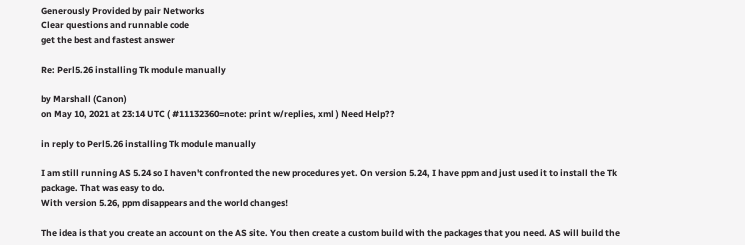Generously Provided by pair Networks
Clear questions and runnable code
get the best and fastest answer

Re: Perl5.26 installing Tk module manually

by Marshall (Canon)
on May 10, 2021 at 23:14 UTC ( #11132360=note: print w/replies, xml ) Need Help??

in reply to Perl5.26 installing Tk module manually

I am still running AS 5.24 so I haven't confronted the new procedures yet. On version 5.24, I have ppm and just used it to install the Tk package. That was easy to do.
With version 5.26, ppm disappears and the world changes!

The idea is that you create an account on the AS site. You then create a custom build with the packages that you need. AS will build the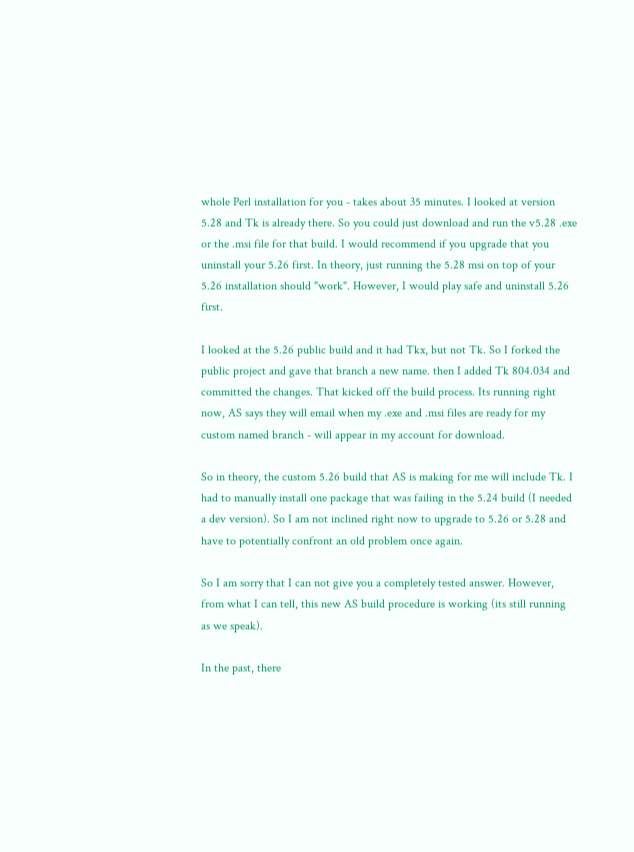whole Perl installation for you - takes about 35 minutes. I looked at version 5.28 and Tk is already there. So you could just download and run the v5.28 .exe or the .msi file for that build. I would recommend if you upgrade that you uninstall your 5.26 first. In theory, just running the 5.28 msi on top of your 5.26 installation should "work". However, I would play safe and uninstall 5.26 first.

I looked at the 5.26 public build and it had Tkx, but not Tk. So I forked the public project and gave that branch a new name. then I added Tk 804.034 and committed the changes. That kicked off the build process. Its running right now, AS says they will email when my .exe and .msi files are ready for my custom named branch - will appear in my account for download.

So in theory, the custom 5.26 build that AS is making for me will include Tk. I had to manually install one package that was failing in the 5.24 build (I needed a dev version). So I am not inclined right now to upgrade to 5.26 or 5.28 and have to potentially confront an old problem once again.

So I am sorry that I can not give you a completely tested answer. However, from what I can tell, this new AS build procedure is working (its still running as we speak).

In the past, there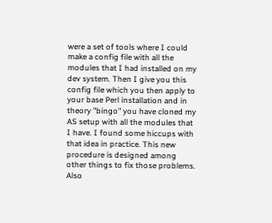were a set of tools where I could make a config file with all the modules that I had installed on my dev system. Then I give you this config file which you then apply to your base Perl installation and in theory "bingo" you have cloned my AS setup with all the modules that I have. I found some hiccups with that idea in practice. This new procedure is designed among other things to fix those problems. Also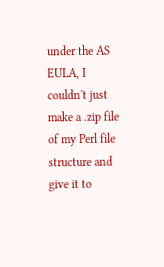under the AS EULA, I couldn't just make a .zip file of my Perl file structure and give it to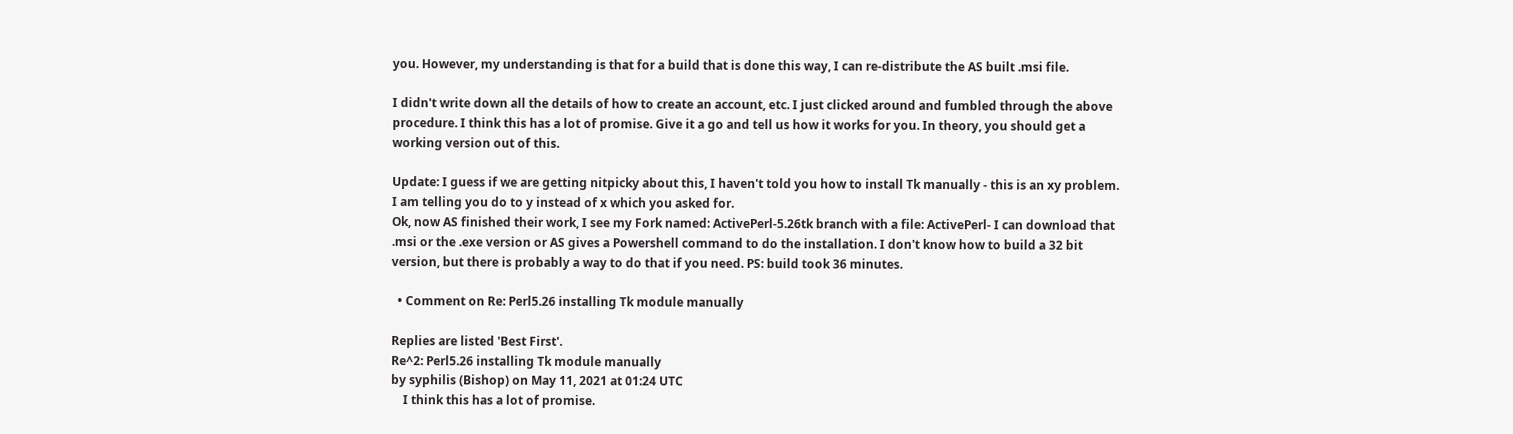you. However, my understanding is that for a build that is done this way, I can re-distribute the AS built .msi file.

I didn't write down all the details of how to create an account, etc. I just clicked around and fumbled through the above procedure. I think this has a lot of promise. Give it a go and tell us how it works for you. In theory, you should get a working version out of this.

Update: I guess if we are getting nitpicky about this, I haven't told you how to install Tk manually - this is an xy problem. I am telling you do to y instead of x which you asked for.
Ok, now AS finished their work, I see my Fork named: ActivePerl-5.26tk branch with a file: ActivePerl- I can download that .msi or the .exe version or AS gives a Powershell command to do the installation. I don't know how to build a 32 bit version, but there is probably a way to do that if you need. PS: build took 36 minutes.

  • Comment on Re: Perl5.26 installing Tk module manually

Replies are listed 'Best First'.
Re^2: Perl5.26 installing Tk module manually
by syphilis (Bishop) on May 11, 2021 at 01:24 UTC
    I think this has a lot of promise.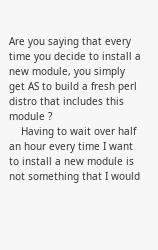Are you saying that every time you decide to install a new module, you simply get AS to build a fresh perl distro that includes this module ?
    Having to wait over half an hour every time I want to install a new module is not something that I would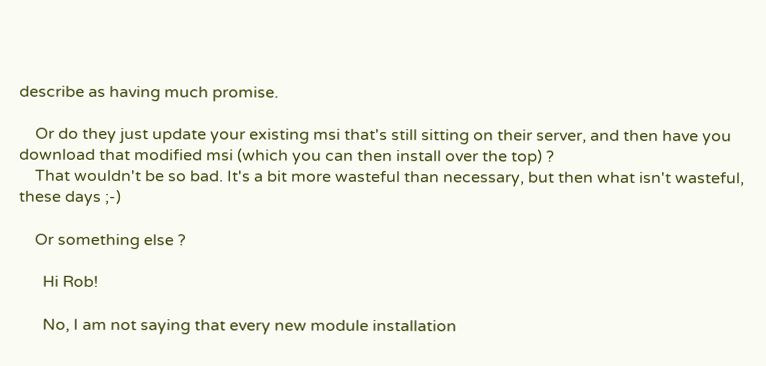describe as having much promise.

    Or do they just update your existing msi that's still sitting on their server, and then have you download that modified msi (which you can then install over the top) ?
    That wouldn't be so bad. It's a bit more wasteful than necessary, but then what isn't wasteful, these days ;-)

    Or something else ?

      Hi Rob!

      No, I am not saying that every new module installation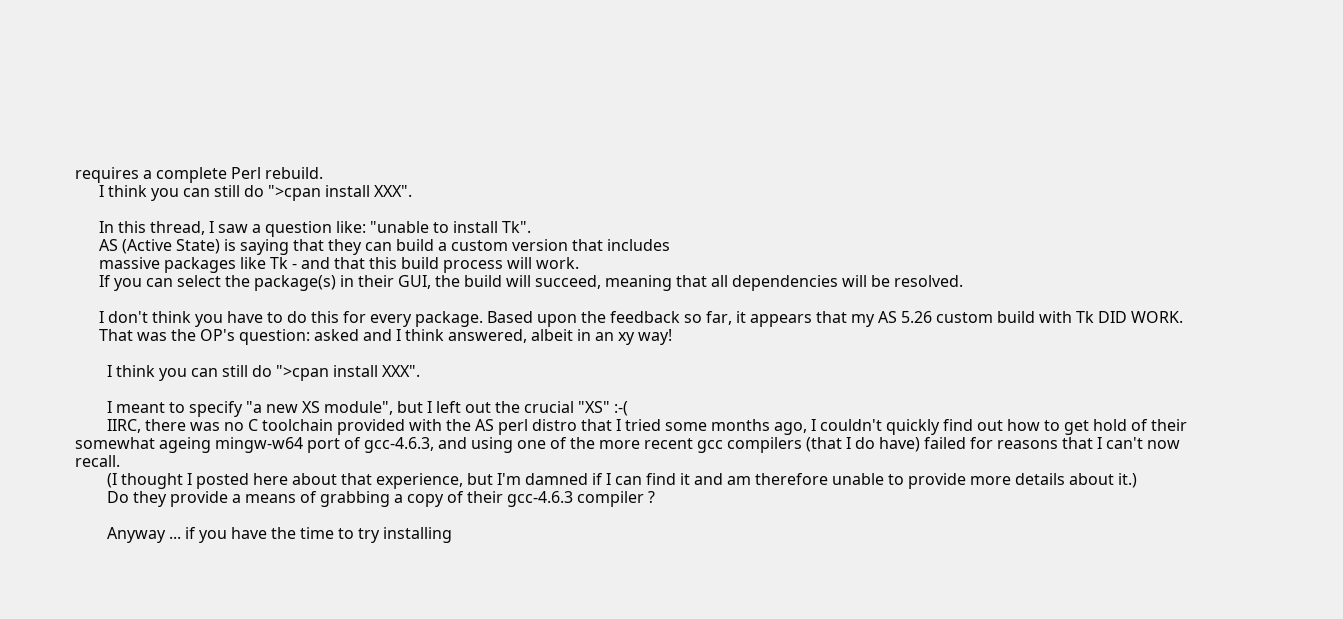requires a complete Perl rebuild.
      I think you can still do ">cpan install XXX".

      In this thread, I saw a question like: "unable to install Tk".
      AS (Active State) is saying that they can build a custom version that includes
      massive packages like Tk - and that this build process will work.
      If you can select the package(s) in their GUI, the build will succeed, meaning that all dependencies will be resolved.

      I don't think you have to do this for every package. Based upon the feedback so far, it appears that my AS 5.26 custom build with Tk DID WORK.
      That was the OP's question: asked and I think answered, albeit in an xy way!

        I think you can still do ">cpan install XXX".

        I meant to specify "a new XS module", but I left out the crucial "XS" :-(
        IIRC, there was no C toolchain provided with the AS perl distro that I tried some months ago, I couldn't quickly find out how to get hold of their somewhat ageing mingw-w64 port of gcc-4.6.3, and using one of the more recent gcc compilers (that I do have) failed for reasons that I can't now recall.
        (I thought I posted here about that experience, but I'm damned if I can find it and am therefore unable to provide more details about it.)
        Do they provide a means of grabbing a copy of their gcc-4.6.3 compiler ?

        Anyway ... if you have the time to try installing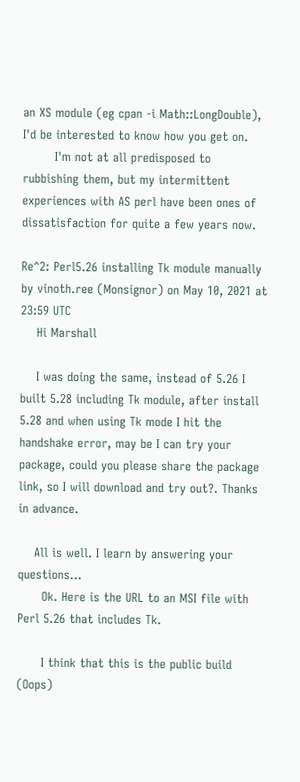an XS module (eg cpan -i Math::LongDouble), I'd be interested to know how you get on.
        I'm not at all predisposed to rubbishing them, but my intermittent experiences with AS perl have been ones of dissatisfaction for quite a few years now.

Re^2: Perl5.26 installing Tk module manually
by vinoth.ree (Monsignor) on May 10, 2021 at 23:59 UTC
    Hi Marshall

    I was doing the same, instead of 5.26 I built 5.28 including Tk module, after install 5.28 and when using Tk mode I hit the handshake error, may be I can try your package, could you please share the package link, so I will download and try out?. Thanks in advance.

    All is well. I learn by answering your questions...
      Ok. Here is the URL to an MSI file with Perl 5.26 that includes Tk.

      I think that this is the public build (Oops)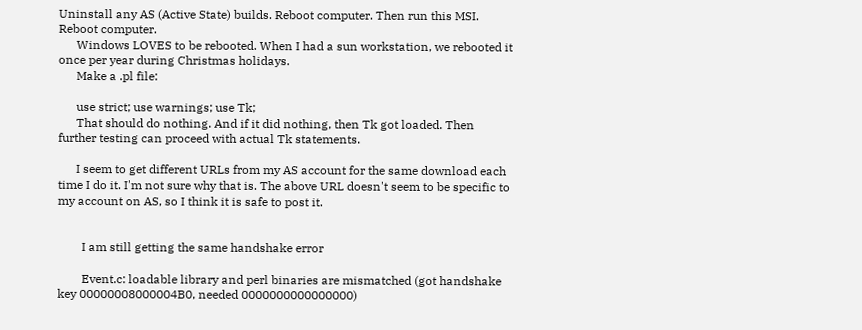Uninstall any AS (Active State) builds. Reboot computer. Then run this MSI. Reboot computer.
      Windows LOVES to be rebooted. When I had a sun workstation, we rebooted it once per year during Christmas holidays.
      Make a .pl file:

      use strict; use warnings; use Tk;
      That should do nothing. And if it did nothing, then Tk got loaded. Then further testing can proceed with actual Tk statements.

      I seem to get different URLs from my AS account for the same download each time I do it. I'm not sure why that is. The above URL doesn't seem to be specific to my account on AS, so I think it is safe to post it.


        I am still getting the same handshake error

        Event.c: loadable library and perl binaries are mismatched (got handshake key 00000008000004B0, needed 0000000000000000)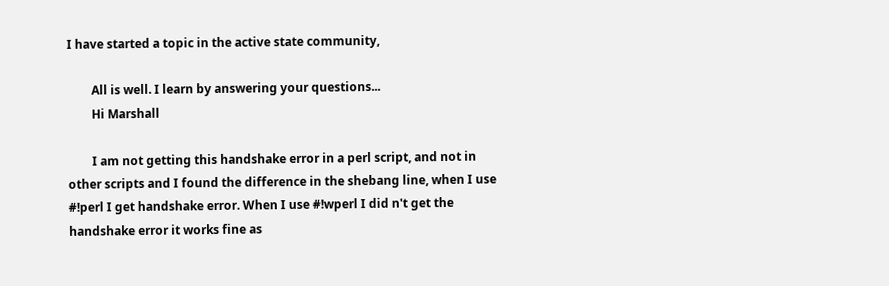I have started a topic in the active state community,

        All is well. I learn by answering your questions...
        Hi Marshall

        I am not getting this handshake error in a perl script, and not in other scripts and I found the difference in the shebang line, when I use #!perl I get handshake error. When I use #!wperl I did n't get the handshake error it works fine as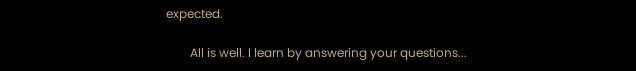expected.

        All is well. I learn by answering your questions...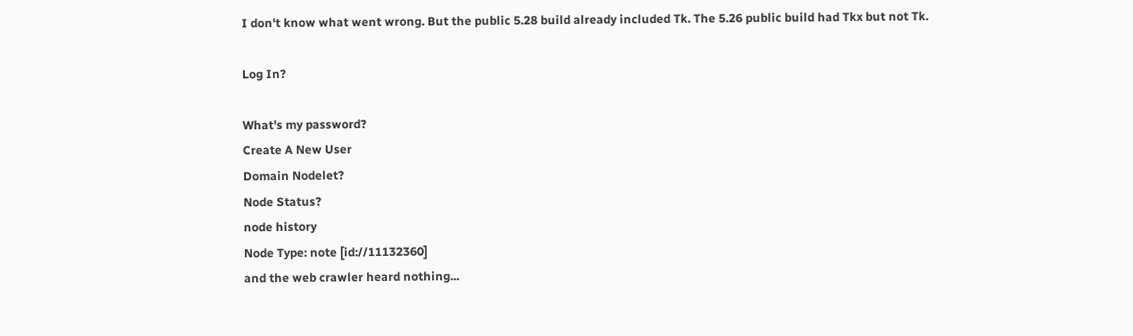I don't know what went wrong. But the public 5.28 build already included Tk. The 5.26 public build had Tkx but not Tk.

Log In?

What's my password?
Create A New User
Domain Nodelet?
Node Status?
node history
Node Type: note [id://11132360]
and the web crawler heard nothing...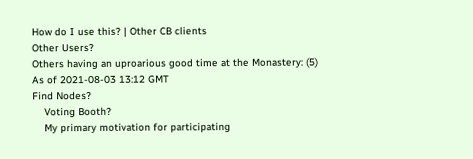How do I use this? | Other CB clients
Other Users?
Others having an uproarious good time at the Monastery: (5)
As of 2021-08-03 13:12 GMT
Find Nodes?
    Voting Booth?
    My primary motivation for participating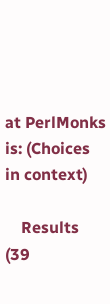at PerlMonks is: (Choices in context)

    Results (39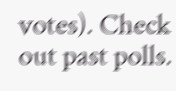votes). Check out past polls.